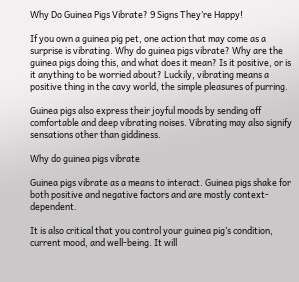Why Do Guinea Pigs Vibrate? 9 Signs They’re Happy!

If you own a guinea pig pet, one action that may come as a surprise is vibrating. Why do guinea pigs vibrate? Why are the guinea pigs doing this, and what does it mean? Is it positive, or is it anything to be worried about? Luckily, vibrating means a positive thing in the cavy world, the simple pleasures of purring.

Guinea pigs also express their joyful moods by sending off comfortable and deep vibrating noises. Vibrating may also signify sensations other than giddiness.

Why do guinea pigs vibrate

Guinea pigs vibrate as a means to interact. Guinea pigs shake for both positive and negative factors and are mostly context-dependent.

It is also critical that you control your guinea pig’s condition, current mood, and well-being. It will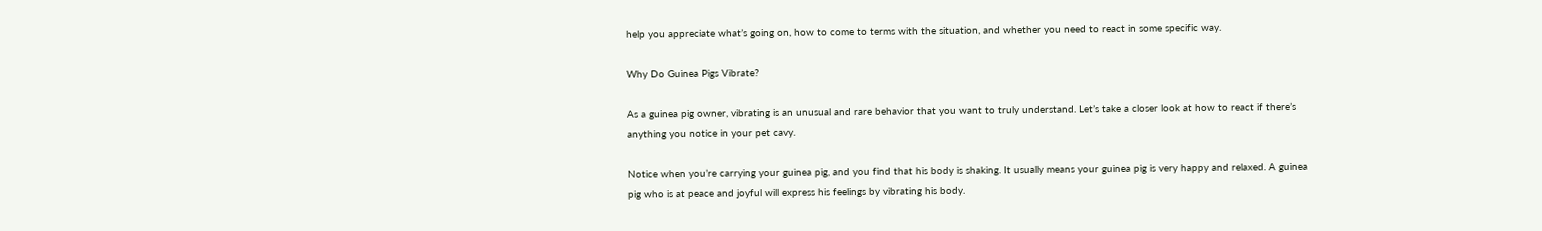help you appreciate what’s going on, how to come to terms with the situation, and whether you need to react in some specific way.

Why Do Guinea Pigs Vibrate?

As a guinea pig owner, vibrating is an unusual and rare behavior that you want to truly understand. Let’s take a closer look at how to react if there’s anything you notice in your pet cavy.

Notice when you’re carrying your guinea pig, and you find that his body is shaking. It usually means your guinea pig is very happy and relaxed. A guinea pig who is at peace and joyful will express his feelings by vibrating his body.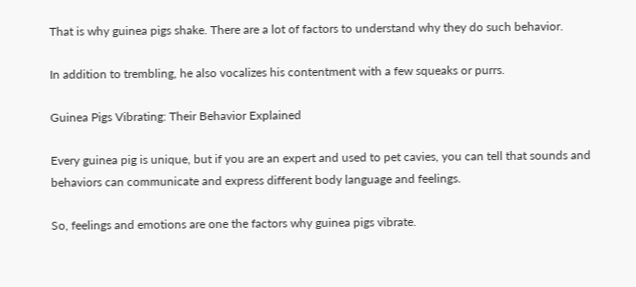That is why guinea pigs shake. There are a lot of factors to understand why they do such behavior.

In addition to trembling, he also vocalizes his contentment with a few squeaks or purrs.

Guinea Pigs Vibrating: Their Behavior Explained

Every guinea pig is unique, but if you are an expert and used to pet cavies, you can tell that sounds and behaviors can communicate and express different body language and feelings.

So, feelings and emotions are one the factors why guinea pigs vibrate.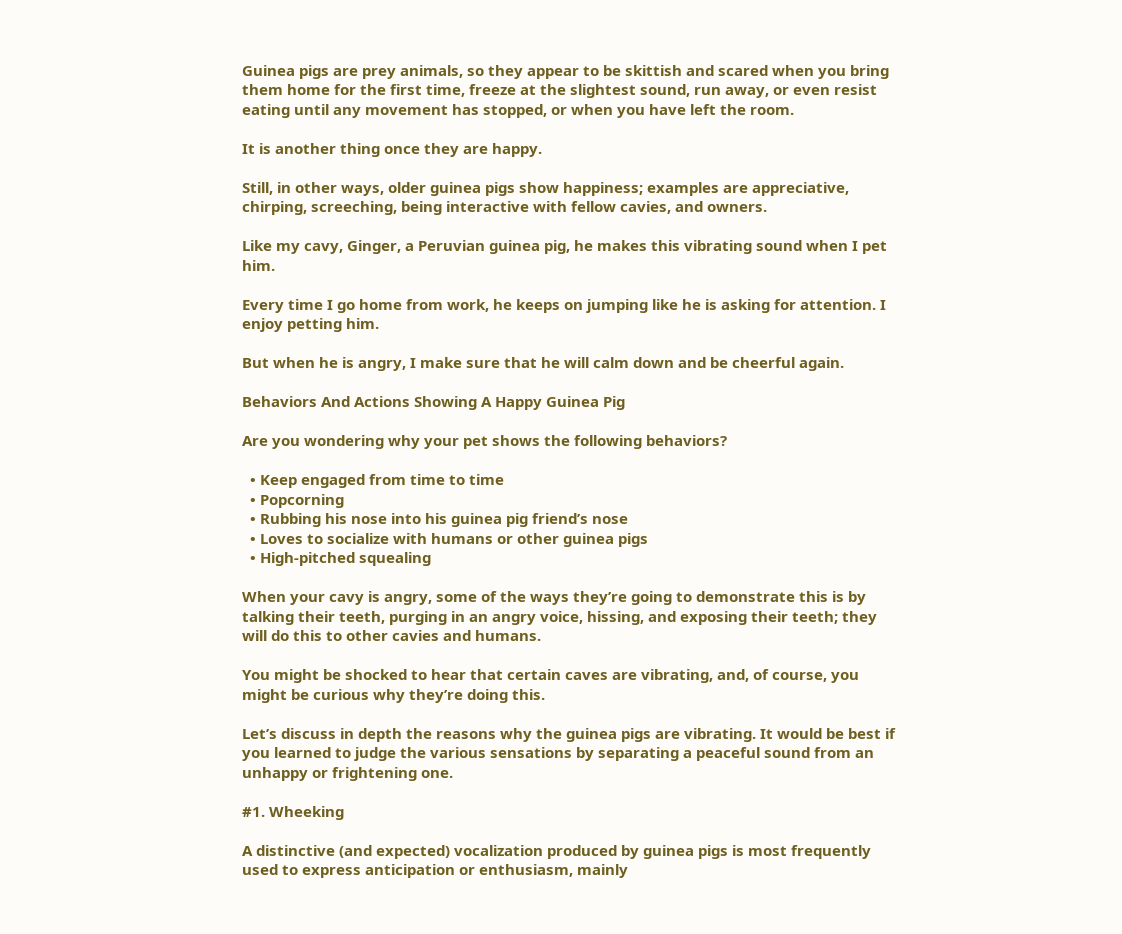Guinea pigs are prey animals, so they appear to be skittish and scared when you bring them home for the first time, freeze at the slightest sound, run away, or even resist eating until any movement has stopped, or when you have left the room.

It is another thing once they are happy.

Still, in other ways, older guinea pigs show happiness; examples are appreciative, chirping, screeching, being interactive with fellow cavies, and owners.

Like my cavy, Ginger, a Peruvian guinea pig, he makes this vibrating sound when I pet him.

Every time I go home from work, he keeps on jumping like he is asking for attention. I enjoy petting him.

But when he is angry, I make sure that he will calm down and be cheerful again.

Behaviors And Actions Showing A Happy Guinea Pig

Are you wondering why your pet shows the following behaviors?

  • Keep engaged from time to time
  • Popcorning
  • Rubbing his nose into his guinea pig friend’s nose
  • Loves to socialize with humans or other guinea pigs
  • High-pitched squealing

When your cavy is angry, some of the ways they’re going to demonstrate this is by talking their teeth, purging in an angry voice, hissing, and exposing their teeth; they will do this to other cavies and humans.

You might be shocked to hear that certain caves are vibrating, and, of course, you might be curious why they’re doing this.

Let’s discuss in depth the reasons why the guinea pigs are vibrating. It would be best if you learned to judge the various sensations by separating a peaceful sound from an unhappy or frightening one.

#1. Wheeking

A distinctive (and expected) vocalization produced by guinea pigs is most frequently used to express anticipation or enthusiasm, mainly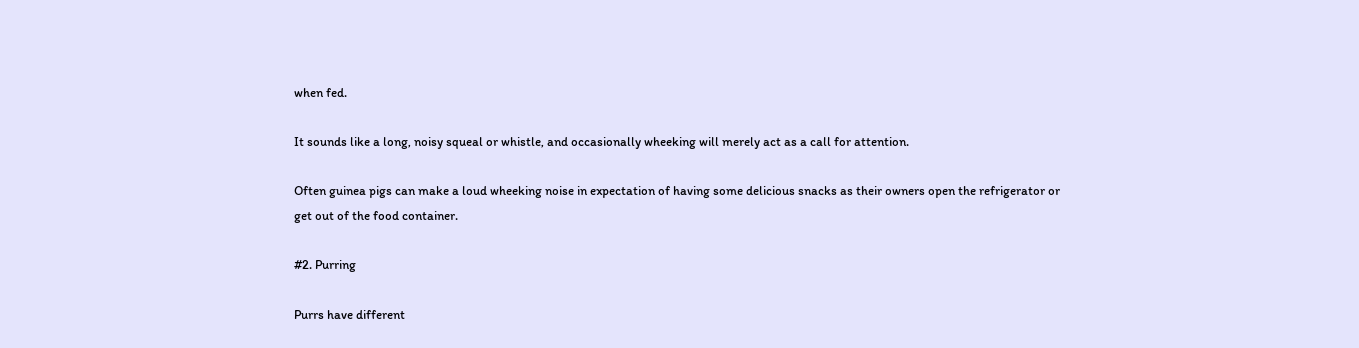when fed.

It sounds like a long, noisy squeal or whistle, and occasionally wheeking will merely act as a call for attention.

Often guinea pigs can make a loud wheeking noise in expectation of having some delicious snacks as their owners open the refrigerator or get out of the food container.

#2. Purring

Purrs have different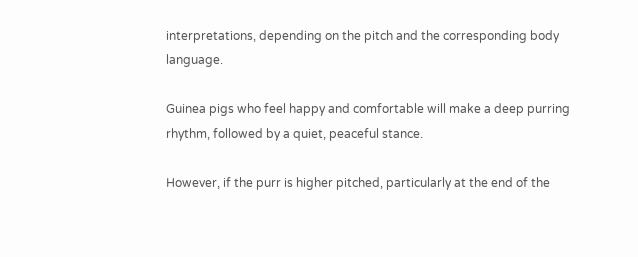interpretations, depending on the pitch and the corresponding body language.

Guinea pigs who feel happy and comfortable will make a deep purring rhythm, followed by a quiet, peaceful stance.

However, if the purr is higher pitched, particularly at the end of the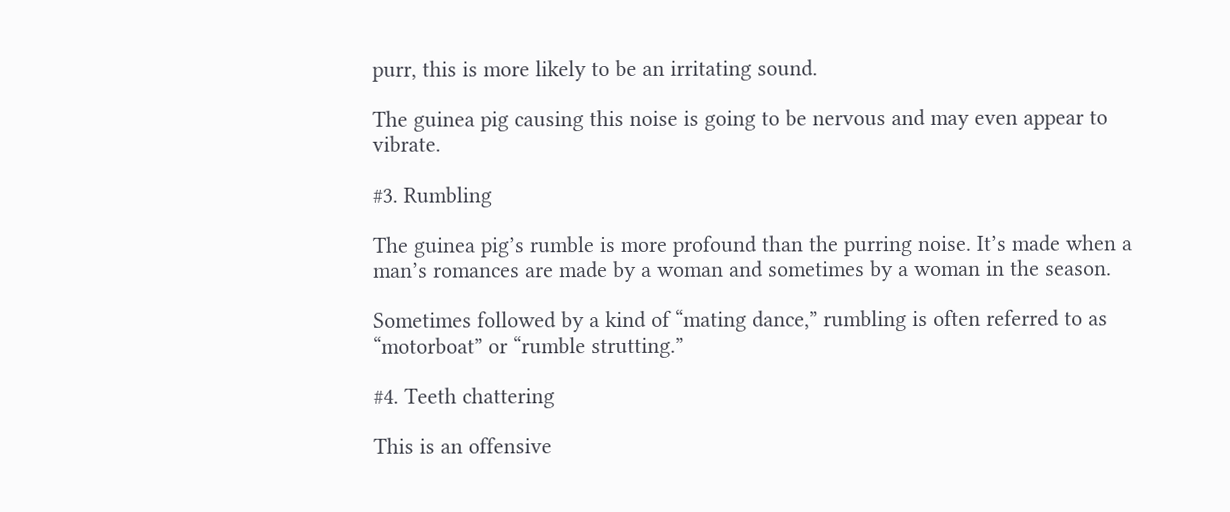purr, this is more likely to be an irritating sound.

The guinea pig causing this noise is going to be nervous and may even appear to vibrate.

#3. Rumbling

The guinea pig’s rumble is more profound than the purring noise. It’s made when a man’s romances are made by a woman and sometimes by a woman in the season.

Sometimes followed by a kind of “mating dance,” rumbling is often referred to as “motorboat” or “rumble strutting.”

#4. Teeth chattering

This is an offensive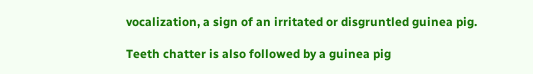vocalization, a sign of an irritated or disgruntled guinea pig.

Teeth chatter is also followed by a guinea pig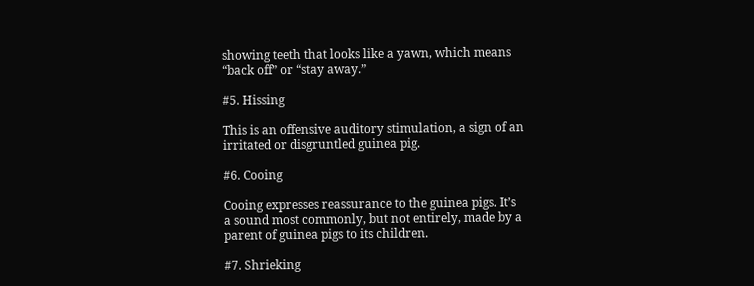showing teeth that looks like a yawn, which means “back off” or “stay away.”

#5. Hissing

This is an offensive auditory stimulation, a sign of an irritated or disgruntled guinea pig.

#6. Cooing

Cooing expresses reassurance to the guinea pigs. It’s a sound most commonly, but not entirely, made by a parent of guinea pigs to its children.

#7. Shrieking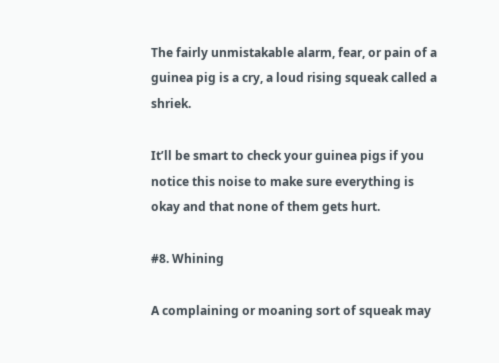The fairly unmistakable alarm, fear, or pain of a guinea pig is a cry, a loud rising squeak called a shriek.

It’ll be smart to check your guinea pigs if you notice this noise to make sure everything is okay and that none of them gets hurt.

#8. Whining

A complaining or moaning sort of squeak may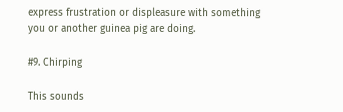express frustration or displeasure with something you or another guinea pig are doing.

#9. Chirping

This sounds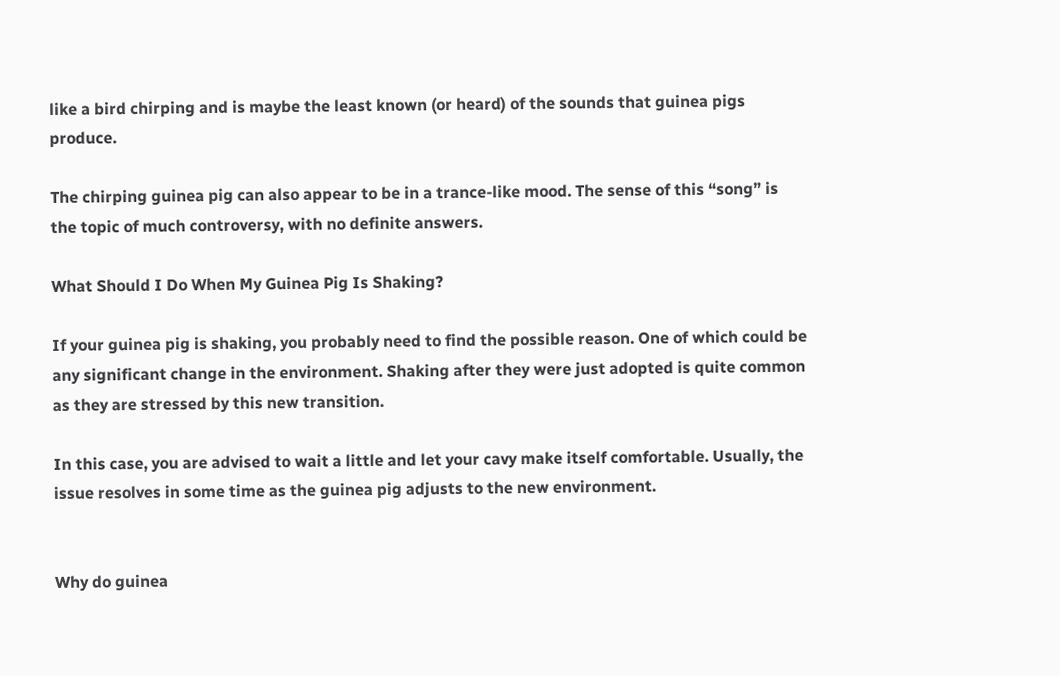like a bird chirping and is maybe the least known (or heard) of the sounds that guinea pigs produce.

The chirping guinea pig can also appear to be in a trance-like mood. The sense of this “song” is the topic of much controversy, with no definite answers.

What Should I Do When My Guinea Pig Is Shaking?

If your guinea pig is shaking, you probably need to find the possible reason. One of which could be any significant change in the environment. Shaking after they were just adopted is quite common as they are stressed by this new transition.

In this case, you are advised to wait a little and let your cavy make itself comfortable. Usually, the issue resolves in some time as the guinea pig adjusts to the new environment.


Why do guinea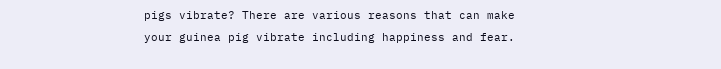pigs vibrate? There are various reasons that can make your guinea pig vibrate including happiness and fear.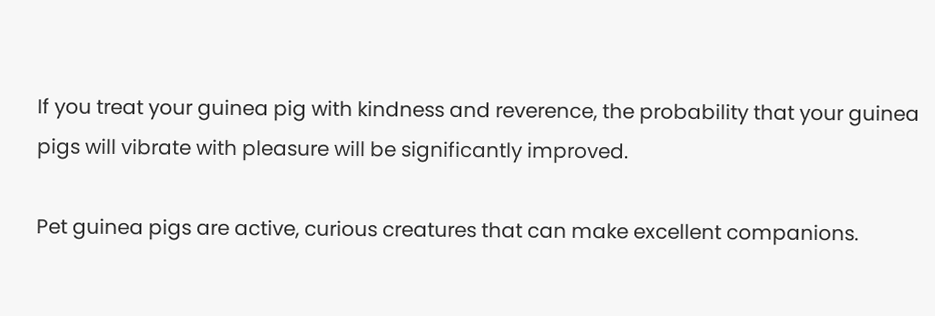If you treat your guinea pig with kindness and reverence, the probability that your guinea pigs will vibrate with pleasure will be significantly improved.

Pet guinea pigs are active, curious creatures that can make excellent companions.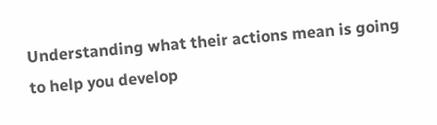Understanding what their actions mean is going to help you develop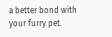a better bond with your furry pet.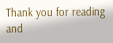Thank you for reading and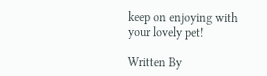keep on enjoying with your lovely pet!

Written By